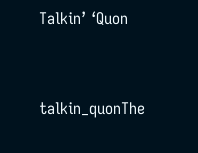Talkin’ ‘Quon


talkin_quonThe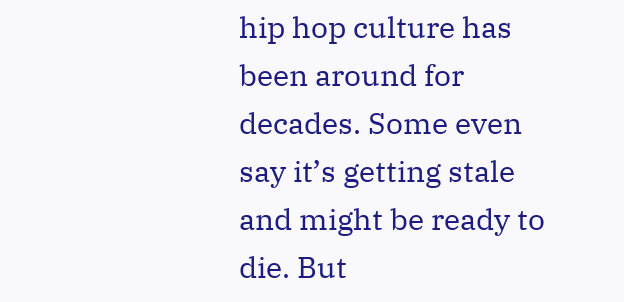hip hop culture has been around for decades. Some even say it’s getting stale and might be ready to die. But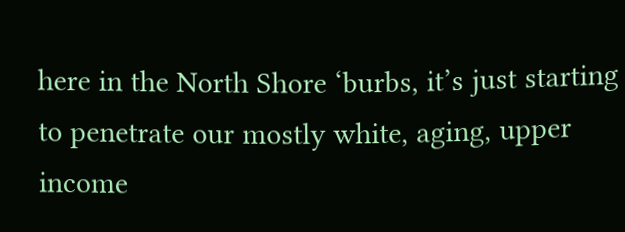here in the North Shore ‘burbs, it’s just starting to penetrate our mostly white, aging, upper income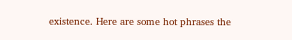existence. Here are some hot phrases the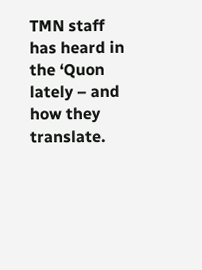TMN staff has heard in the ‘Quon lately – and how they translate.